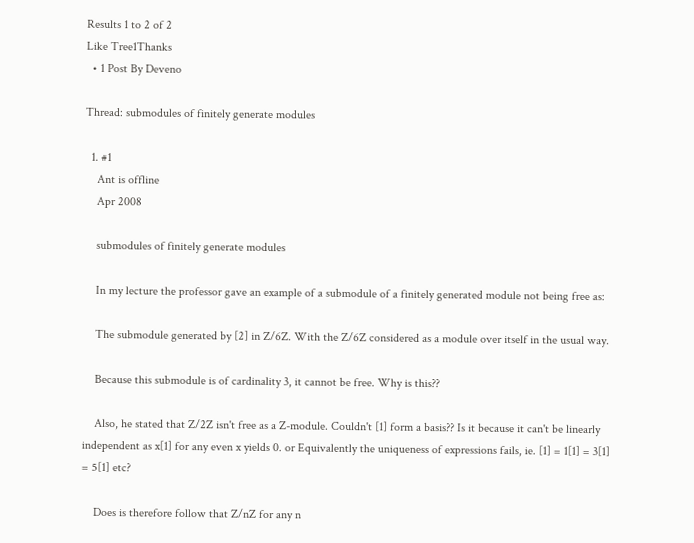Results 1 to 2 of 2
Like Tree1Thanks
  • 1 Post By Deveno

Thread: submodules of finitely generate modules

  1. #1
    Ant is offline
    Apr 2008

    submodules of finitely generate modules

    In my lecture the professor gave an example of a submodule of a finitely generated module not being free as:

    The submodule generated by [2] in Z/6Z. With the Z/6Z considered as a module over itself in the usual way.

    Because this submodule is of cardinality 3, it cannot be free. Why is this??

    Also, he stated that Z/2Z isn't free as a Z-module. Couldn't [1] form a basis?? Is it because it can't be linearly independent as x[1] for any even x yields 0. or Equivalently the uniqueness of expressions fails, ie. [1] = 1[1] = 3[1] = 5[1] etc?

    Does is therefore follow that Z/nZ for any n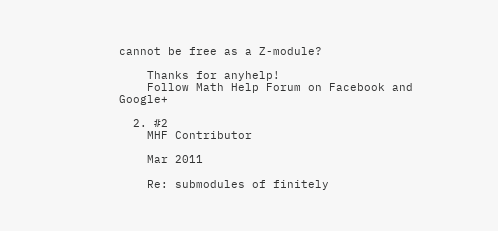cannot be free as a Z-module?

    Thanks for anyhelp!
    Follow Math Help Forum on Facebook and Google+

  2. #2
    MHF Contributor

    Mar 2011

    Re: submodules of finitely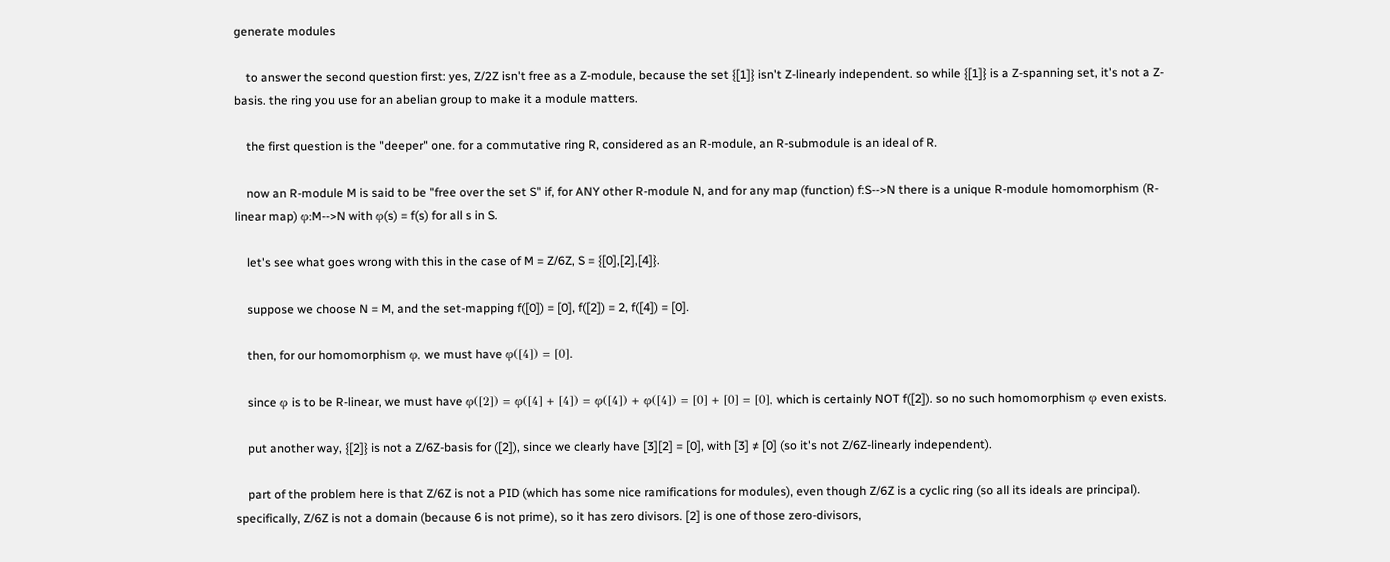generate modules

    to answer the second question first: yes, Z/2Z isn't free as a Z-module, because the set {[1]} isn't Z-linearly independent. so while {[1]} is a Z-spanning set, it's not a Z-basis. the ring you use for an abelian group to make it a module matters.

    the first question is the "deeper" one. for a commutative ring R, considered as an R-module, an R-submodule is an ideal of R.

    now an R-module M is said to be "free over the set S" if, for ANY other R-module N, and for any map (function) f:S-->N there is a unique R-module homomorphism (R-linear map) φ:M-->N with φ(s) = f(s) for all s in S.

    let's see what goes wrong with this in the case of M = Z/6Z, S = {[0],[2],[4]}.

    suppose we choose N = M, and the set-mapping f([0]) = [0], f([2]) = 2, f([4]) = [0].

    then, for our homomorphism φ, we must have φ([4]) = [0].

    since φ is to be R-linear, we must have φ([2]) = φ([4] + [4]) = φ([4]) + φ([4]) = [0] + [0] = [0], which is certainly NOT f([2]). so no such homomorphism φ even exists.

    put another way, {[2]} is not a Z/6Z-basis for ([2]), since we clearly have [3][2] = [0], with [3] ≠ [0] (so it's not Z/6Z-linearly independent).

    part of the problem here is that Z/6Z is not a PID (which has some nice ramifications for modules), even though Z/6Z is a cyclic ring (so all its ideals are principal). specifically, Z/6Z is not a domain (because 6 is not prime), so it has zero divisors. [2] is one of those zero-divisors,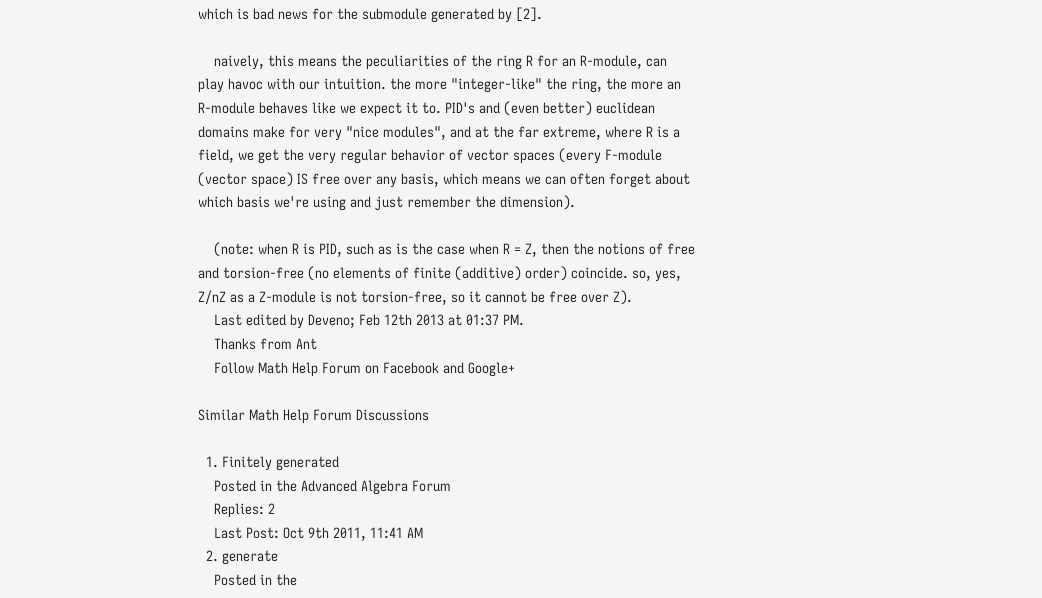which is bad news for the submodule generated by [2].

    naively, this means the peculiarities of the ring R for an R-module, can play havoc with our intuition. the more "integer-like" the ring, the more an R-module behaves like we expect it to. PID's and (even better) euclidean domains make for very "nice modules", and at the far extreme, where R is a field, we get the very regular behavior of vector spaces (every F-module (vector space) IS free over any basis, which means we can often forget about which basis we're using and just remember the dimension).

    (note: when R is PID, such as is the case when R = Z, then the notions of free and torsion-free (no elements of finite (additive) order) coincide. so, yes, Z/nZ as a Z-module is not torsion-free, so it cannot be free over Z).
    Last edited by Deveno; Feb 12th 2013 at 01:37 PM.
    Thanks from Ant
    Follow Math Help Forum on Facebook and Google+

Similar Math Help Forum Discussions

  1. Finitely generated
    Posted in the Advanced Algebra Forum
    Replies: 2
    Last Post: Oct 9th 2011, 11:41 AM
  2. generate
    Posted in the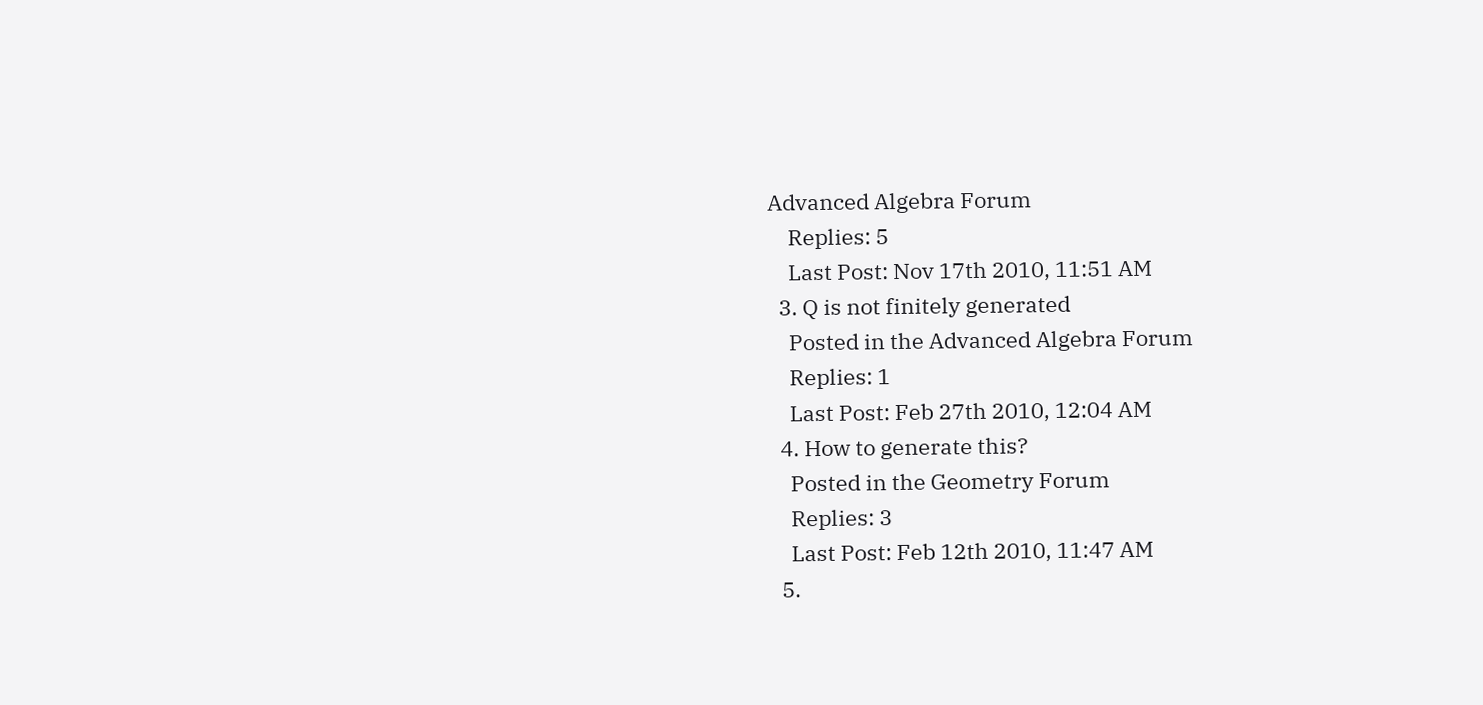Advanced Algebra Forum
    Replies: 5
    Last Post: Nov 17th 2010, 11:51 AM
  3. Q is not finitely generated
    Posted in the Advanced Algebra Forum
    Replies: 1
    Last Post: Feb 27th 2010, 12:04 AM
  4. How to generate this?
    Posted in the Geometry Forum
    Replies: 3
    Last Post: Feb 12th 2010, 11:47 AM
  5.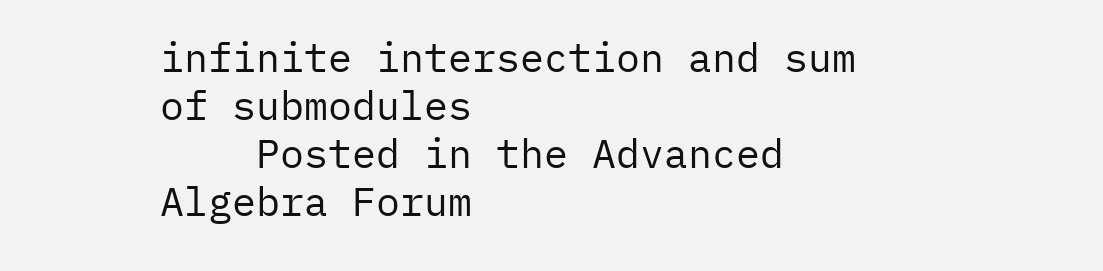infinite intersection and sum of submodules
    Posted in the Advanced Algebra Forum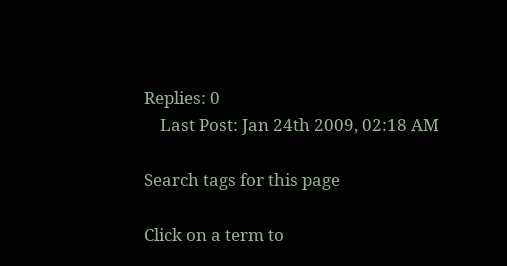Replies: 0
    Last Post: Jan 24th 2009, 02:18 AM

Search tags for this page

Click on a term to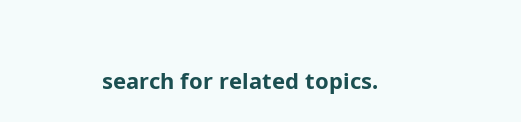search for related topics.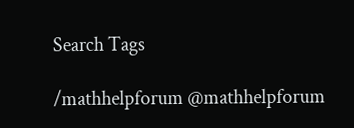Search Tags

/mathhelpforum @mathhelpforum